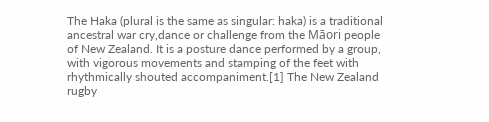The Haka (plural is the same as singular: haka) is a traditional ancestral war cry,dance or challenge from the Māori people of New Zealand. It is a posture dance performed by a group, with vigorous movements and stamping of the feet with rhythmically shouted accompaniment.[1] The New Zealand rugby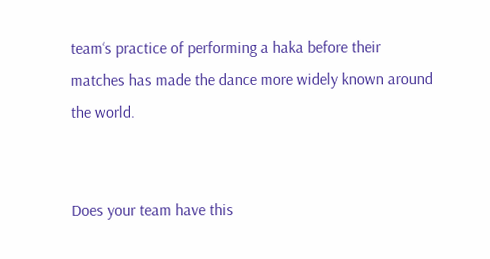team‘s practice of performing a haka before their matches has made the dance more widely known around the world.


Does your team have this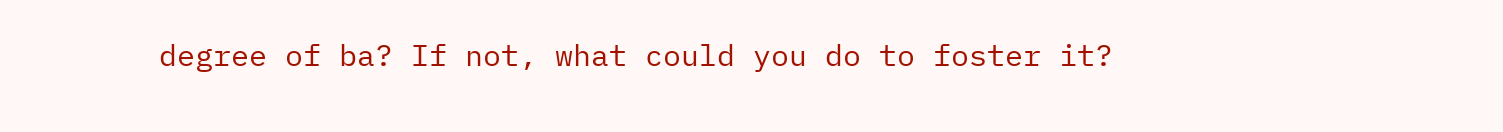degree of ba? If not, what could you do to foster it?